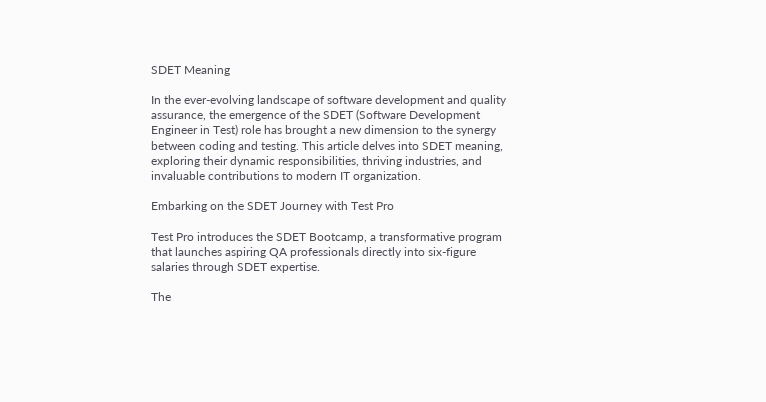SDET Meaning

In the ever-evolving landscape of software development and quality assurance, the emergence of the SDET (Software Development Engineer in Test) role has brought a new dimension to the synergy between coding and testing. This article delves into SDET meaning, exploring their dynamic responsibilities, thriving industries, and invaluable contributions to modern IT organization.

Embarking on the SDET Journey with Test Pro

Test Pro introduces the SDET Bootcamp, a transformative program that launches aspiring QA professionals directly into six-figure salaries through SDET expertise.

The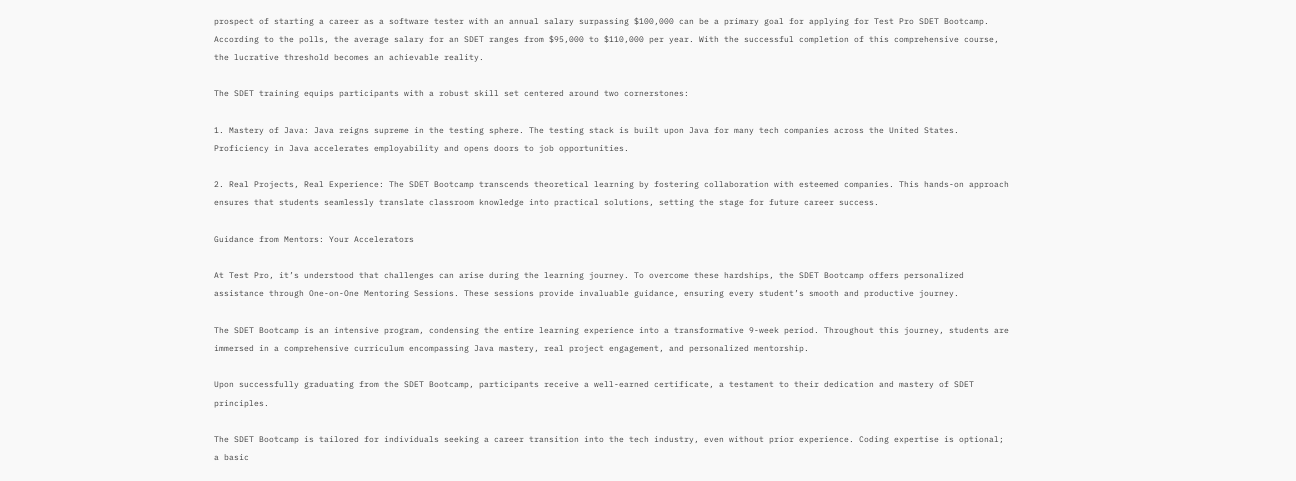prospect of starting a career as a software tester with an annual salary surpassing $100,000 can be a primary goal for applying for Test Pro SDET Bootcamp. According to the polls, the average salary for an SDET ranges from $95,000 to $110,000 per year. With the successful completion of this comprehensive course, the lucrative threshold becomes an achievable reality.

The SDET training equips participants with a robust skill set centered around two cornerstones:

1. Mastery of Java: Java reigns supreme in the testing sphere. The testing stack is built upon Java for many tech companies across the United States. Proficiency in Java accelerates employability and opens doors to job opportunities.

2. Real Projects, Real Experience: The SDET Bootcamp transcends theoretical learning by fostering collaboration with esteemed companies. This hands-on approach ensures that students seamlessly translate classroom knowledge into practical solutions, setting the stage for future career success.

Guidance from Mentors: Your Accelerators

At Test Pro, it’s understood that challenges can arise during the learning journey. To overcome these hardships, the SDET Bootcamp offers personalized assistance through One-on-One Mentoring Sessions. These sessions provide invaluable guidance, ensuring every student’s smooth and productive journey.

The SDET Bootcamp is an intensive program, condensing the entire learning experience into a transformative 9-week period. Throughout this journey, students are immersed in a comprehensive curriculum encompassing Java mastery, real project engagement, and personalized mentorship.

Upon successfully graduating from the SDET Bootcamp, participants receive a well-earned certificate, a testament to their dedication and mastery of SDET principles.

The SDET Bootcamp is tailored for individuals seeking a career transition into the tech industry, even without prior experience. Coding expertise is optional; a basic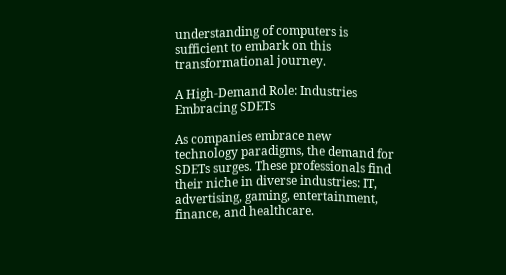understanding of computers is sufficient to embark on this transformational journey.

A High-Demand Role: Industries Embracing SDETs

As companies embrace new technology paradigms, the demand for SDETs surges. These professionals find their niche in diverse industries: IT, advertising, gaming, entertainment, finance, and healthcare.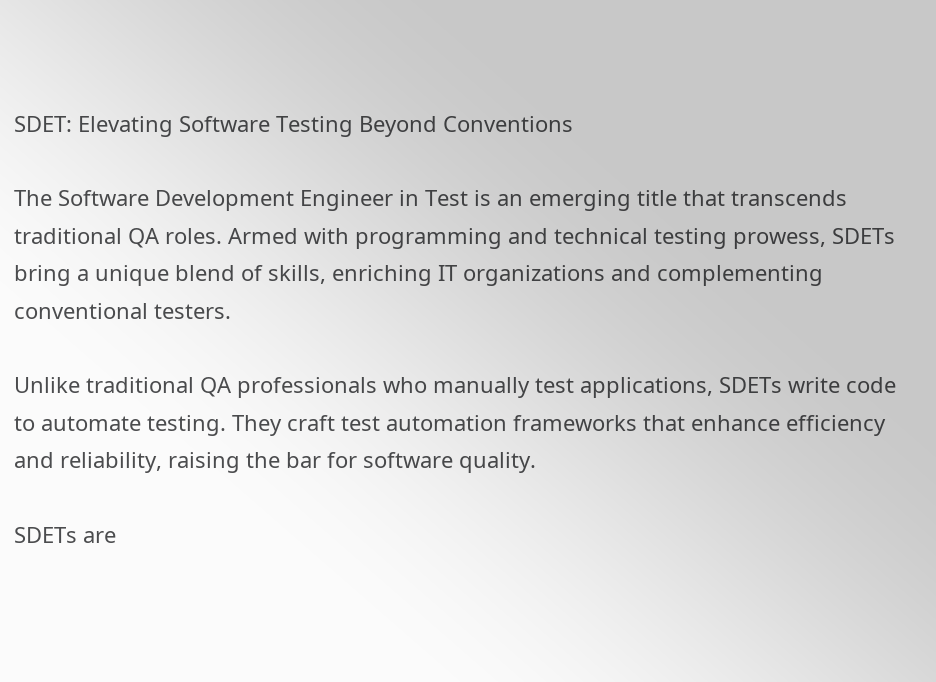SDET: Elevating Software Testing Beyond Conventions

The Software Development Engineer in Test is an emerging title that transcends traditional QA roles. Armed with programming and technical testing prowess, SDETs bring a unique blend of skills, enriching IT organizations and complementing conventional testers.

Unlike traditional QA professionals who manually test applications, SDETs write code to automate testing. They craft test automation frameworks that enhance efficiency and reliability, raising the bar for software quality.

SDETs are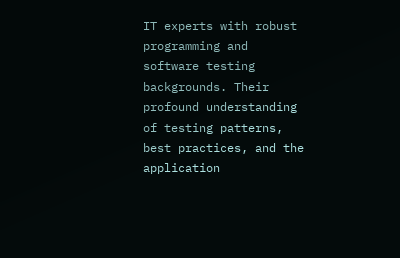IT experts with robust programming and software testing backgrounds. Their profound understanding of testing patterns, best practices, and the application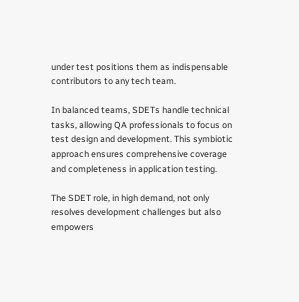under test positions them as indispensable contributors to any tech team.

In balanced teams, SDETs handle technical tasks, allowing QA professionals to focus on test design and development. This symbiotic approach ensures comprehensive coverage and completeness in application testing.

The SDET role, in high demand, not only resolves development challenges but also empowers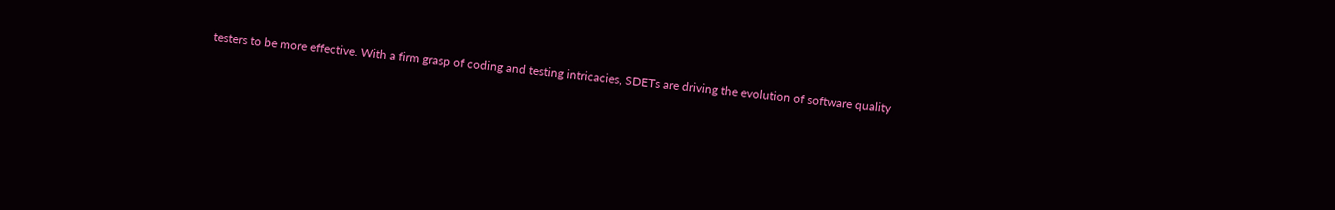testers to be more effective. With a firm grasp of coding and testing intricacies, SDETs are driving the evolution of software quality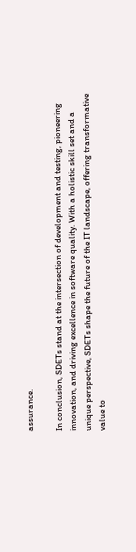assurance.

In conclusion, SDETs stand at the intersection of development and testing, pioneering innovation, and driving excellence in software quality. With a holistic skill set and a unique perspective, SDETs shape the future of the IT landscape, offering transformative value to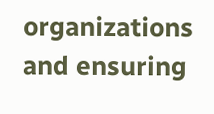organizations and ensuring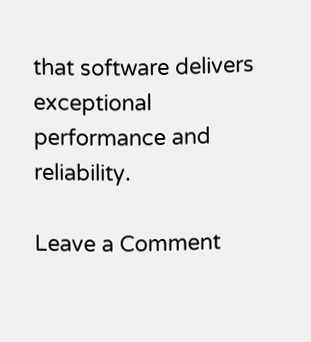that software delivers exceptional performance and reliability.

Leave a Comment